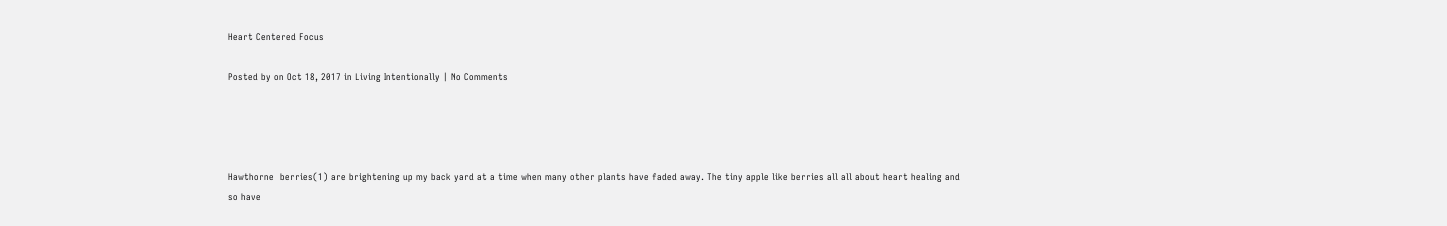Heart Centered Focus

Posted by on Oct 18, 2017 in Living Intentionally | No Comments




Hawthorne  berries(1) are brightening up my back yard at a time when many other plants have faded away. The tiny apple like berries all all about heart healing and so have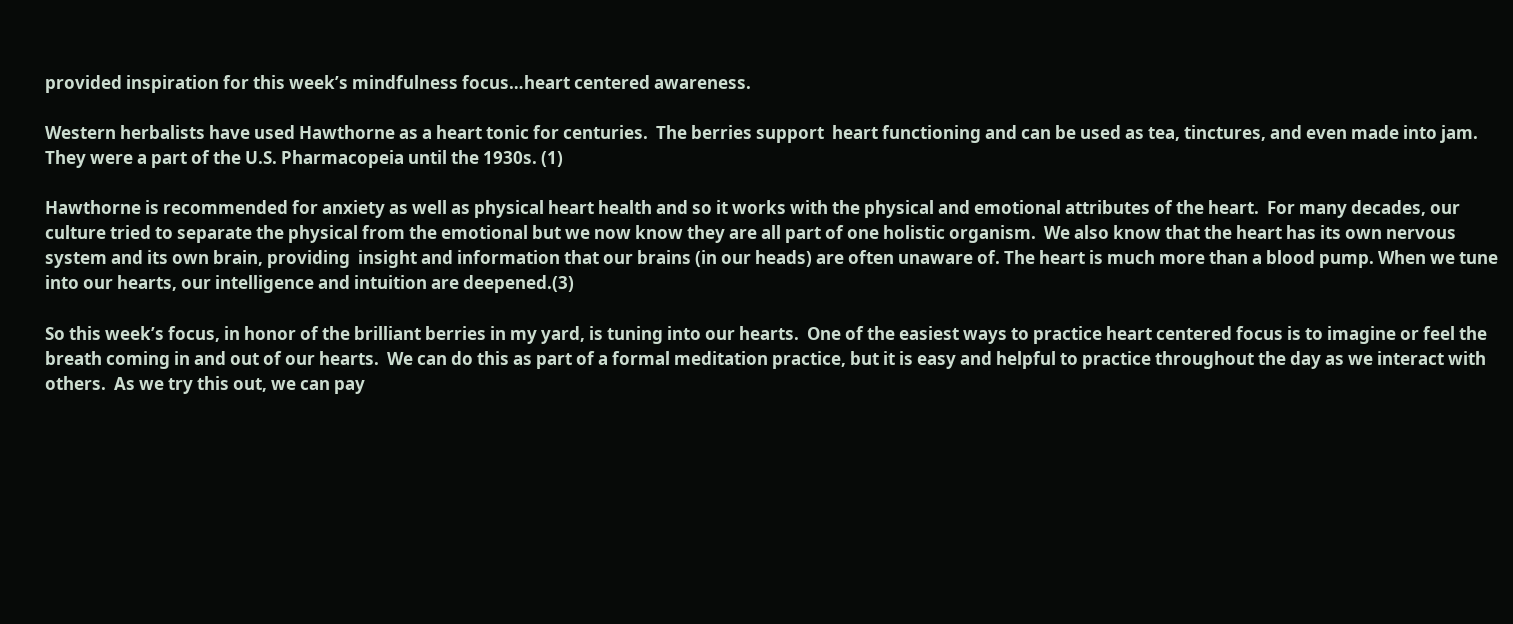provided inspiration for this week’s mindfulness focus…heart centered awareness.

Western herbalists have used Hawthorne as a heart tonic for centuries.  The berries support  heart functioning and can be used as tea, tinctures, and even made into jam.  They were a part of the U.S. Pharmacopeia until the 1930s. (1)

Hawthorne is recommended for anxiety as well as physical heart health and so it works with the physical and emotional attributes of the heart.  For many decades, our culture tried to separate the physical from the emotional but we now know they are all part of one holistic organism.  We also know that the heart has its own nervous system and its own brain, providing  insight and information that our brains (in our heads) are often unaware of. The heart is much more than a blood pump. When we tune into our hearts, our intelligence and intuition are deepened.(3)

So this week’s focus, in honor of the brilliant berries in my yard, is tuning into our hearts.  One of the easiest ways to practice heart centered focus is to imagine or feel the breath coming in and out of our hearts.  We can do this as part of a formal meditation practice, but it is easy and helpful to practice throughout the day as we interact with others.  As we try this out, we can pay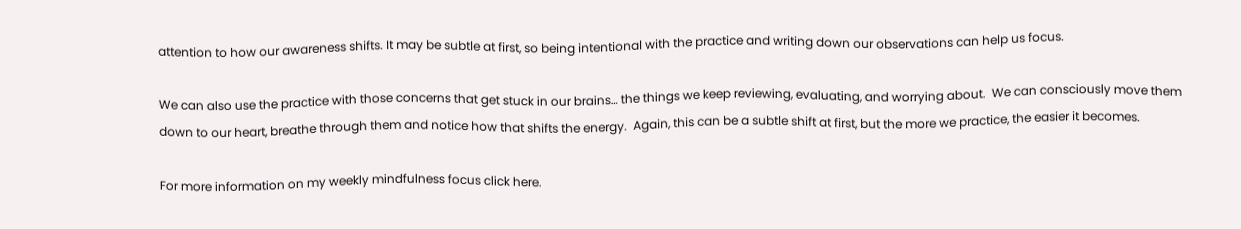attention to how our awareness shifts. It may be subtle at first, so being intentional with the practice and writing down our observations can help us focus.

We can also use the practice with those concerns that get stuck in our brains… the things we keep reviewing, evaluating, and worrying about.  We can consciously move them down to our heart, breathe through them and notice how that shifts the energy.  Again, this can be a subtle shift at first, but the more we practice, the easier it becomes.

For more information on my weekly mindfulness focus click here.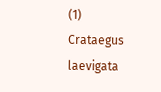(1) Crataegus laevigata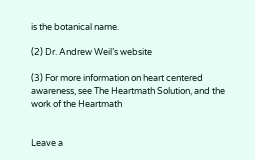is the botanical name.

(2) Dr. Andrew Weil’s website

(3) For more information on heart centered awareness, see The Heartmath Solution, and the work of the Heartmath


Leave a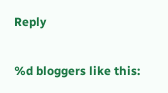Reply

%d bloggers like this: